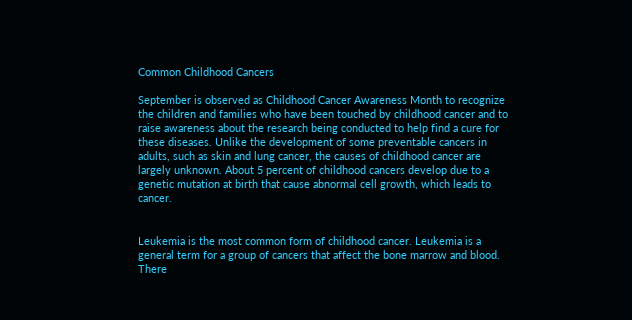Common Childhood Cancers

September is observed as Childhood Cancer Awareness Month to recognize the children and families who have been touched by childhood cancer and to raise awareness about the research being conducted to help find a cure for these diseases. Unlike the development of some preventable cancers in adults, such as skin and lung cancer, the causes of childhood cancer are largely unknown. About 5 percent of childhood cancers develop due to a genetic mutation at birth that cause abnormal cell growth, which leads to cancer.


Leukemia is the most common form of childhood cancer. Leukemia is a general term for a group of cancers that affect the bone marrow and blood. There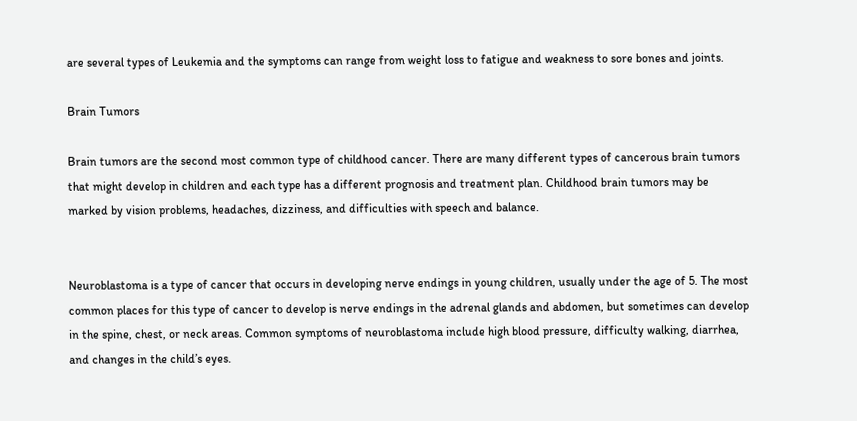are several types of Leukemia and the symptoms can range from weight loss to fatigue and weakness to sore bones and joints.

Brain Tumors

Brain tumors are the second most common type of childhood cancer. There are many different types of cancerous brain tumors that might develop in children and each type has a different prognosis and treatment plan. Childhood brain tumors may be marked by vision problems, headaches, dizziness, and difficulties with speech and balance.


Neuroblastoma is a type of cancer that occurs in developing nerve endings in young children, usually under the age of 5. The most common places for this type of cancer to develop is nerve endings in the adrenal glands and abdomen, but sometimes can develop in the spine, chest, or neck areas. Common symptoms of neuroblastoma include high blood pressure, difficulty walking, diarrhea, and changes in the child’s eyes.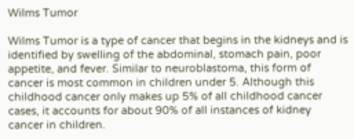Wilms Tumor

Wilms Tumor is a type of cancer that begins in the kidneys and is identified by swelling of the abdominal, stomach pain, poor appetite, and fever. Similar to neuroblastoma, this form of cancer is most common in children under 5. Although this childhood cancer only makes up 5% of all childhood cancer cases, it accounts for about 90% of all instances of kidney cancer in children.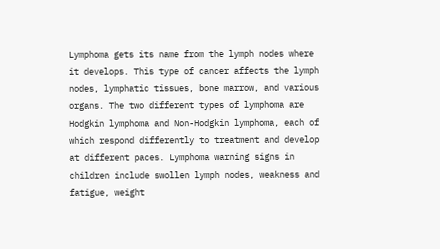Lymphoma gets its name from the lymph nodes where it develops. This type of cancer affects the lymph nodes, lymphatic tissues, bone marrow, and various organs. The two different types of lymphoma are Hodgkin lymphoma and Non-Hodgkin lymphoma, each of which respond differently to treatment and develop at different paces. Lymphoma warning signs in children include swollen lymph nodes, weakness and fatigue, weight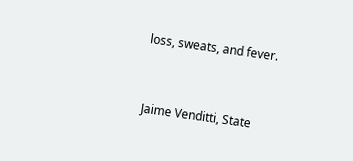loss, sweats, and fever.


Jaime Venditti, State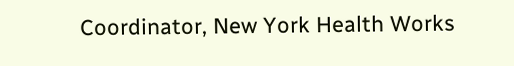Coordinator, New York Health Works